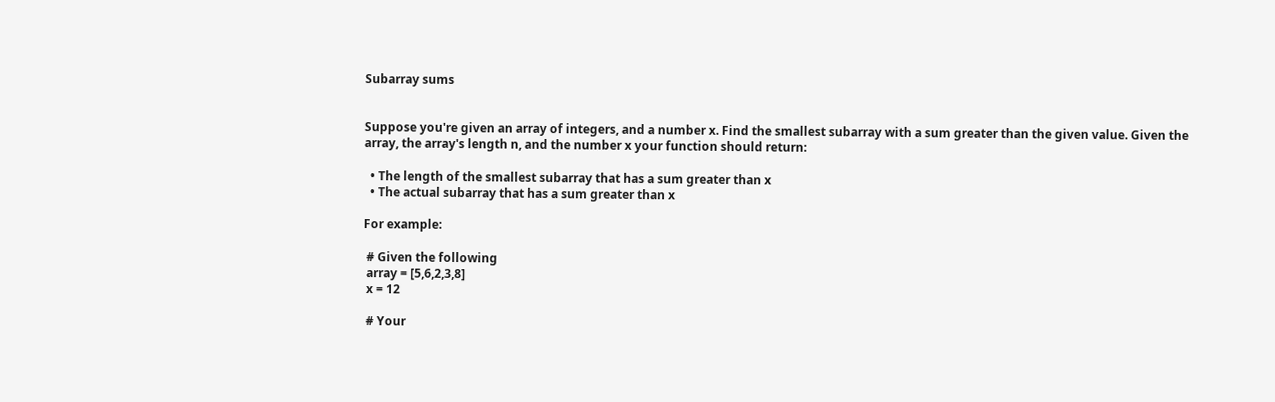Subarray sums


Suppose you're given an array of integers, and a number x. Find the smallest subarray with a sum greater than the given value. Given the array, the array's length n, and the number x your function should return:

  • The length of the smallest subarray that has a sum greater than x
  • The actual subarray that has a sum greater than x

For example:

 # Given the following
 array = [5,6,2,3,8]
 x = 12

 # Your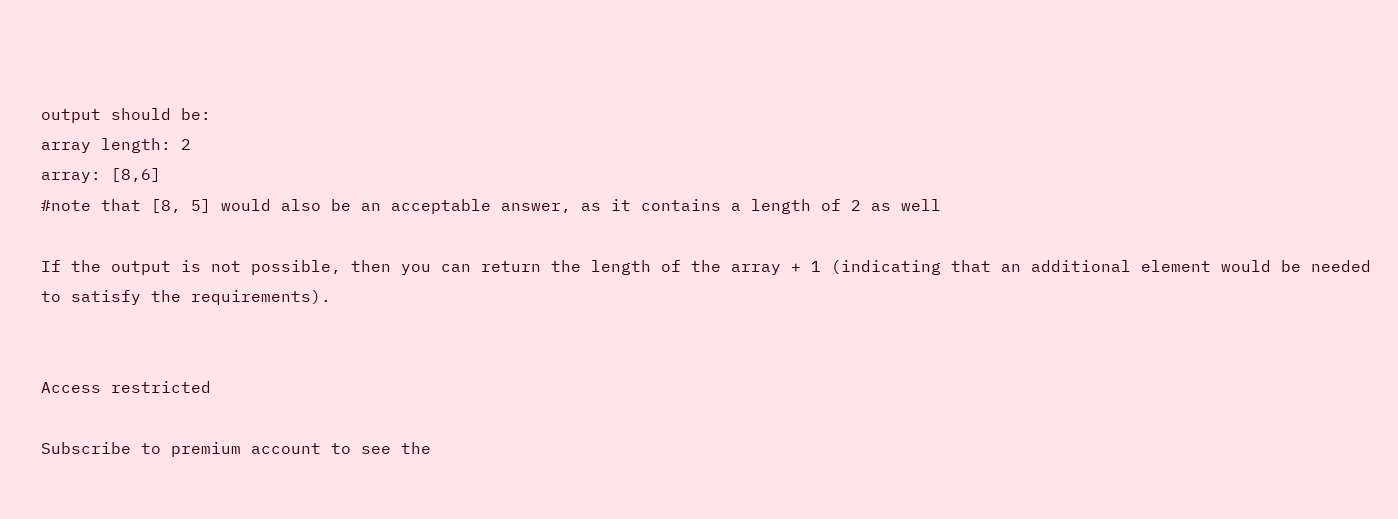output should be:
array length: 2
array: [8,6]
#note that [8, 5] would also be an acceptable answer, as it contains a length of 2 as well

If the output is not possible, then you can return the length of the array + 1 (indicating that an additional element would be needed to satisfy the requirements).


Access restricted

Subscribe to premium account to see the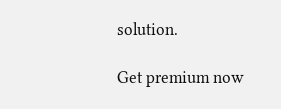solution.

Get premium now